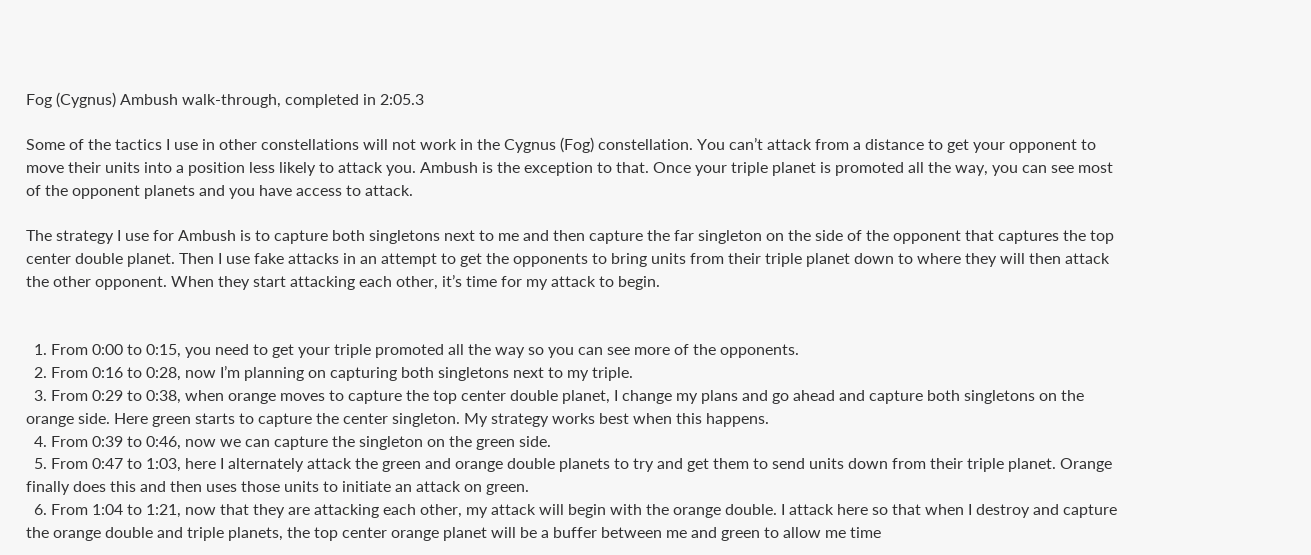Fog (Cygnus) Ambush walk-through, completed in 2:05.3

Some of the tactics I use in other constellations will not work in the Cygnus (Fog) constellation. You can’t attack from a distance to get your opponent to move their units into a position less likely to attack you. Ambush is the exception to that. Once your triple planet is promoted all the way, you can see most of the opponent planets and you have access to attack.

The strategy I use for Ambush is to capture both singletons next to me and then capture the far singleton on the side of the opponent that captures the top center double planet. Then I use fake attacks in an attempt to get the opponents to bring units from their triple planet down to where they will then attack the other opponent. When they start attacking each other, it’s time for my attack to begin.


  1. From 0:00 to 0:15, you need to get your triple promoted all the way so you can see more of the opponents.
  2. From 0:16 to 0:28, now I’m planning on capturing both singletons next to my triple.
  3. From 0:29 to 0:38, when orange moves to capture the top center double planet, I change my plans and go ahead and capture both singletons on the orange side. Here green starts to capture the center singleton. My strategy works best when this happens.
  4. From 0:39 to 0:46, now we can capture the singleton on the green side.
  5. From 0:47 to 1:03, here I alternately attack the green and orange double planets to try and get them to send units down from their triple planet. Orange finally does this and then uses those units to initiate an attack on green.
  6. From 1:04 to 1:21, now that they are attacking each other, my attack will begin with the orange double. I attack here so that when I destroy and capture the orange double and triple planets, the top center orange planet will be a buffer between me and green to allow me time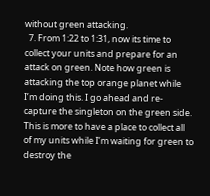without green attacking.
  7. From 1:22 to 1:31, now its time to collect your units and prepare for an attack on green. Note how green is attacking the top orange planet while I’m doing this. I go ahead and re-capture the singleton on the green side. This is more to have a place to collect all of my units while I’m waiting for green to destroy the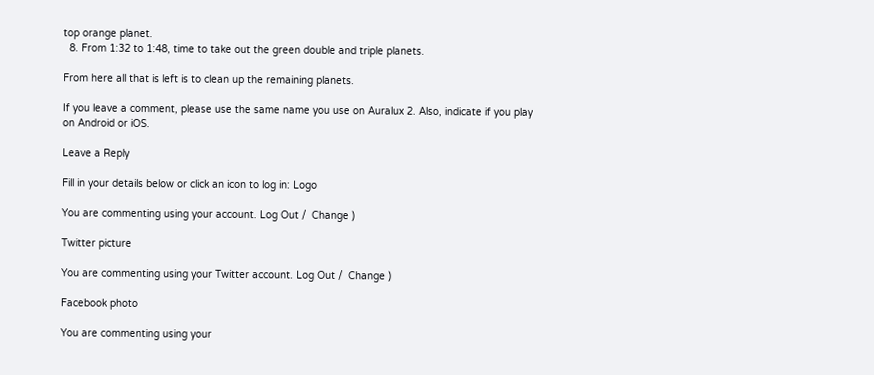top orange planet.
  8. From 1:32 to 1:48, time to take out the green double and triple planets.

From here all that is left is to clean up the remaining planets.

If you leave a comment, please use the same name you use on Auralux 2. Also, indicate if you play on Android or iOS.

Leave a Reply

Fill in your details below or click an icon to log in: Logo

You are commenting using your account. Log Out /  Change )

Twitter picture

You are commenting using your Twitter account. Log Out /  Change )

Facebook photo

You are commenting using your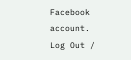Facebook account. Log Out /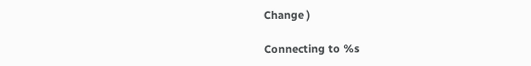Change )

Connecting to %s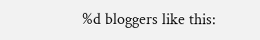%d bloggers like this: